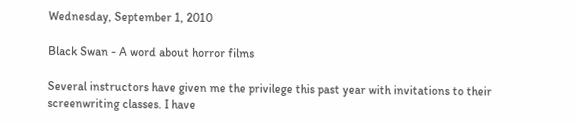Wednesday, September 1, 2010

Black Swan - A word about horror films

Several instructors have given me the privilege this past year with invitations to their screenwriting classes. I have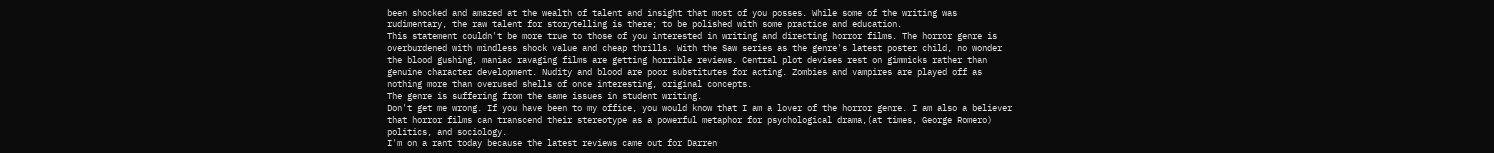been shocked and amazed at the wealth of talent and insight that most of you posses. While some of the writing was rudimentary, the raw talent for storytelling is there; to be polished with some practice and education.
This statement couldn't be more true to those of you interested in writing and directing horror films. The horror genre is overburdened with mindless shock value and cheap thrills. With the Saw series as the genre's latest poster child, no wonder the blood gushing, maniac ravaging films are getting horrible reviews. Central plot devises rest on gimmicks rather than genuine character development. Nudity and blood are poor substitutes for acting. Zombies and vampires are played off as nothing more than overused shells of once interesting, original concepts.
The genre is suffering from the same issues in student writing.
Don't get me wrong. If you have been to my office, you would know that I am a lover of the horror genre. I am also a believer that horror films can transcend their stereotype as a powerful metaphor for psychological drama,(at times, George Romero) politics, and sociology.
I'm on a rant today because the latest reviews came out for Darren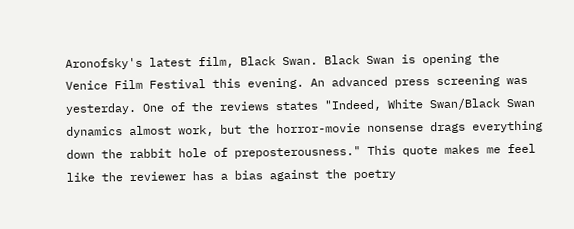Aronofsky's latest film, Black Swan. Black Swan is opening the Venice Film Festival this evening. An advanced press screening was yesterday. One of the reviews states "Indeed, White Swan/Black Swan dynamics almost work, but the horror-movie nonsense drags everything down the rabbit hole of preposterousness." This quote makes me feel like the reviewer has a bias against the poetry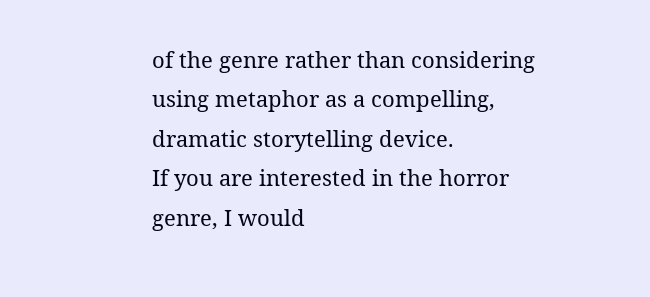of the genre rather than considering using metaphor as a compelling, dramatic storytelling device.
If you are interested in the horror genre, I would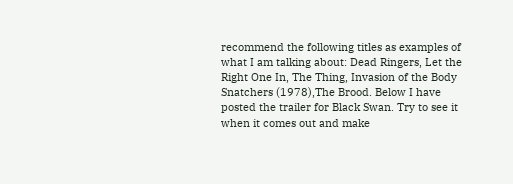recommend the following titles as examples of what I am talking about: Dead Ringers, Let the Right One In, The Thing, Invasion of the Body Snatchers (1978),The Brood. Below I have posted the trailer for Black Swan. Try to see it when it comes out and make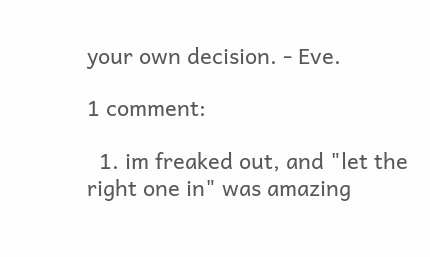your own decision. - Eve.

1 comment:

  1. im freaked out, and "let the right one in" was amazing